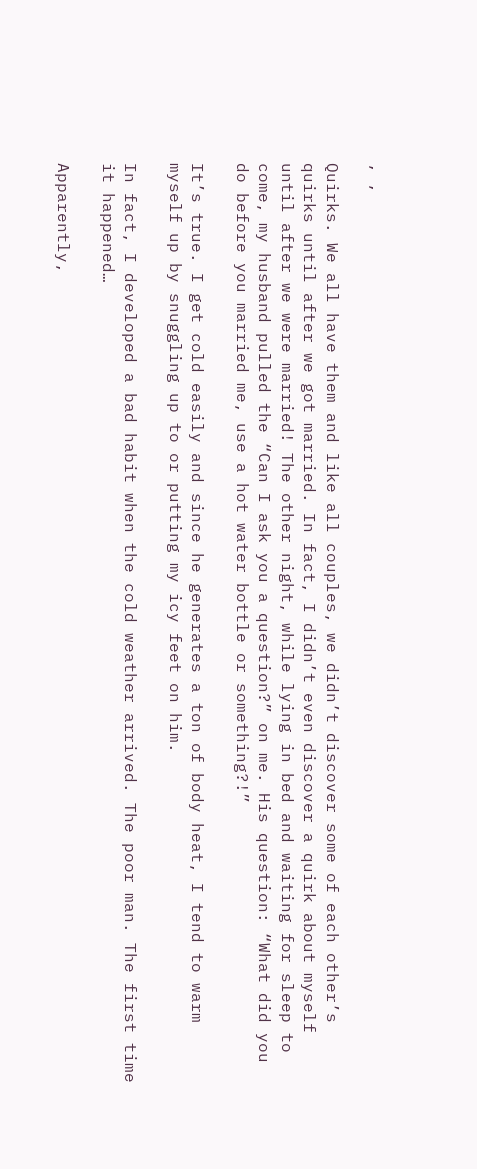, ,

Quirks. We all have them and like all couples, we didn’t discover some of each other’s quirks until after we got married. In fact, I didn’t even discover a quirk about myself until after we were married! The other night, while lying in bed and waiting for sleep to come, my husband pulled the “Can I ask you a question?” on me. His question: “What did you do before you married me, use a hot water bottle or something?!”

It’s true. I get cold easily and since he generates a ton of body heat, I tend to warm myself up by snuggling up to or putting my icy feet on him.

In fact, I developed a bad habit when the cold weather arrived. The poor man. The first time it happened…

Apparently,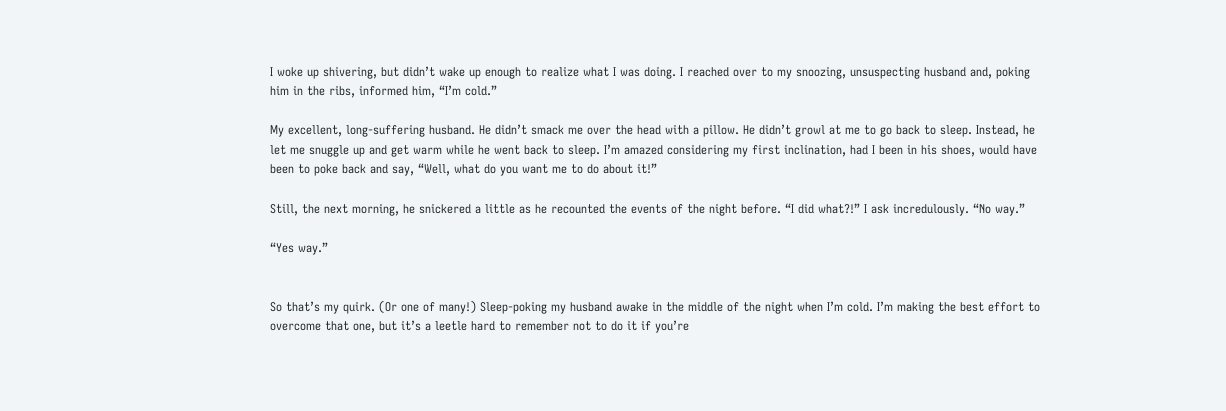I woke up shivering, but didn’t wake up enough to realize what I was doing. I reached over to my snoozing, unsuspecting husband and, poking him in the ribs, informed him, “I’m cold.”

My excellent, long-suffering husband. He didn’t smack me over the head with a pillow. He didn’t growl at me to go back to sleep. Instead, he let me snuggle up and get warm while he went back to sleep. I’m amazed considering my first inclination, had I been in his shoes, would have been to poke back and say, “Well, what do you want me to do about it!”

Still, the next morning, he snickered a little as he recounted the events of the night before. “I did what?!” I ask incredulously. “No way.”

“Yes way.”


So that’s my quirk. (Or one of many!) Sleep-poking my husband awake in the middle of the night when I’m cold. I’m making the best effort to overcome that one, but it’s a leetle hard to remember not to do it if you’re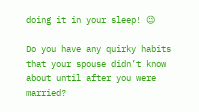doing it in your sleep! 😉

Do you have any quirky habits that your spouse didn’t know about until after you were married?